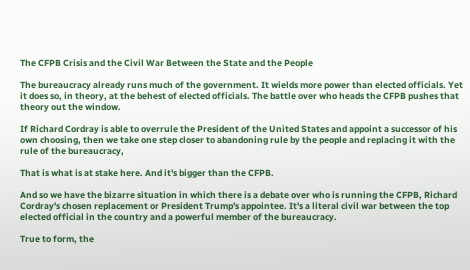The CFPB Crisis and the Civil War Between the State and the People

The bureaucracy already runs much of the government. It wields more power than elected officials. Yet it does so, in theory, at the behest of elected officials. The battle over who heads the CFPB pushes that theory out the window.

If Richard Cordray is able to overrule the President of the United States and appoint a successor of his own choosing, then we take one step closer to abandoning rule by the people and replacing it with the rule of the bureaucracy,

That is what is at stake here. And it's bigger than the CFPB.

And so we have the bizarre situation in which there is a debate over who is running the CFPB, Richard Cordray's chosen replacement or President Trump's appointee. It's a literal civil war between the top elected official in the country and a powerful member of the bureaucracy.

True to form, the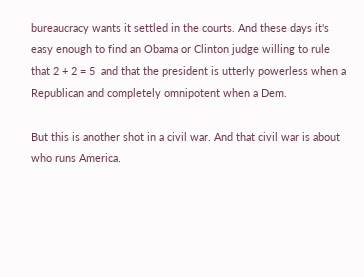bureaucracy wants it settled in the courts. And these days it's easy enough to find an Obama or Clinton judge willing to rule that 2 + 2 = 5  and that the president is utterly powerless when a Republican and completely omnipotent when a Dem.

But this is another shot in a civil war. And that civil war is about who runs America.